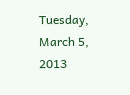Tuesday, March 5, 2013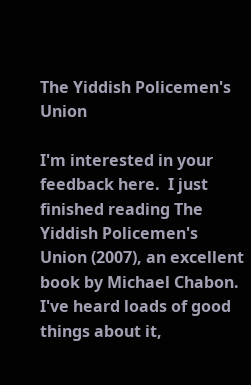The Yiddish Policemen's Union

I'm interested in your feedback here.  I just finished reading The Yiddish Policemen's Union (2007), an excellent book by Michael Chabon.  I've heard loads of good things about it,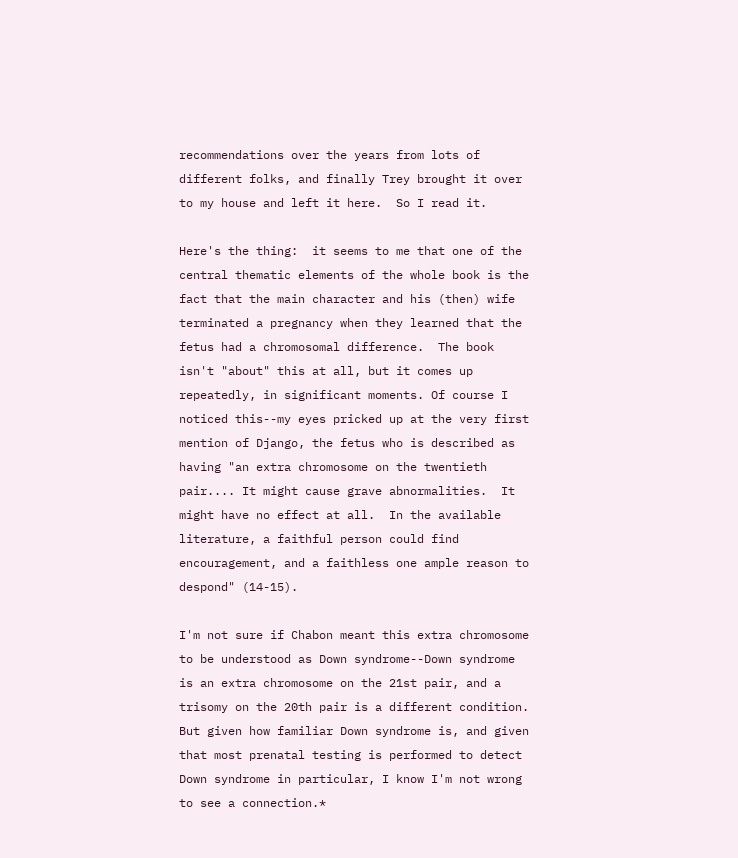recommendations over the years from lots of different folks, and finally Trey brought it over to my house and left it here.  So I read it.

Here's the thing:  it seems to me that one of the central thematic elements of the whole book is the fact that the main character and his (then) wife terminated a pregnancy when they learned that the fetus had a chromosomal difference.  The book isn't "about" this at all, but it comes up repeatedly, in significant moments. Of course I noticed this--my eyes pricked up at the very first mention of Django, the fetus who is described as having "an extra chromosome on the twentieth pair.... It might cause grave abnormalities.  It might have no effect at all.  In the available literature, a faithful person could find encouragement, and a faithless one ample reason to despond" (14-15).

I'm not sure if Chabon meant this extra chromosome to be understood as Down syndrome--Down syndrome is an extra chromosome on the 21st pair, and a trisomy on the 20th pair is a different condition.  But given how familiar Down syndrome is, and given that most prenatal testing is performed to detect Down syndrome in particular, I know I'm not wrong to see a connection.*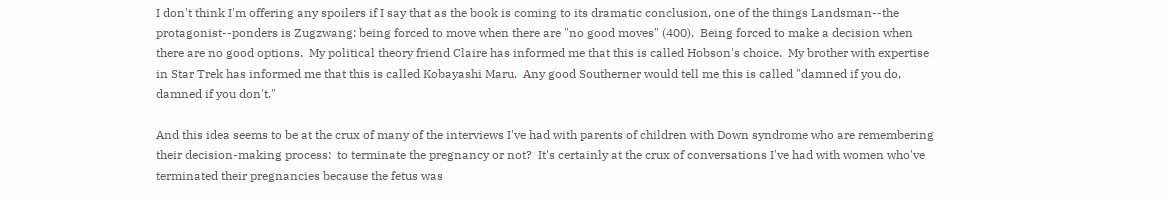I don't think I'm offering any spoilers if I say that as the book is coming to its dramatic conclusion, one of the things Landsman--the protagonist--ponders is Zugzwang: being forced to move when there are "no good moves" (400).  Being forced to make a decision when there are no good options.  My political theory friend Claire has informed me that this is called Hobson's choice.  My brother with expertise in Star Trek has informed me that this is called Kobayashi Maru.  Any good Southerner would tell me this is called "damned if you do, damned if you don't."

And this idea seems to be at the crux of many of the interviews I've had with parents of children with Down syndrome who are remembering their decision-making process:  to terminate the pregnancy or not?  It's certainly at the crux of conversations I've had with women who've terminated their pregnancies because the fetus was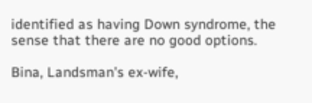identified as having Down syndrome, the sense that there are no good options.

Bina, Landsman's ex-wife,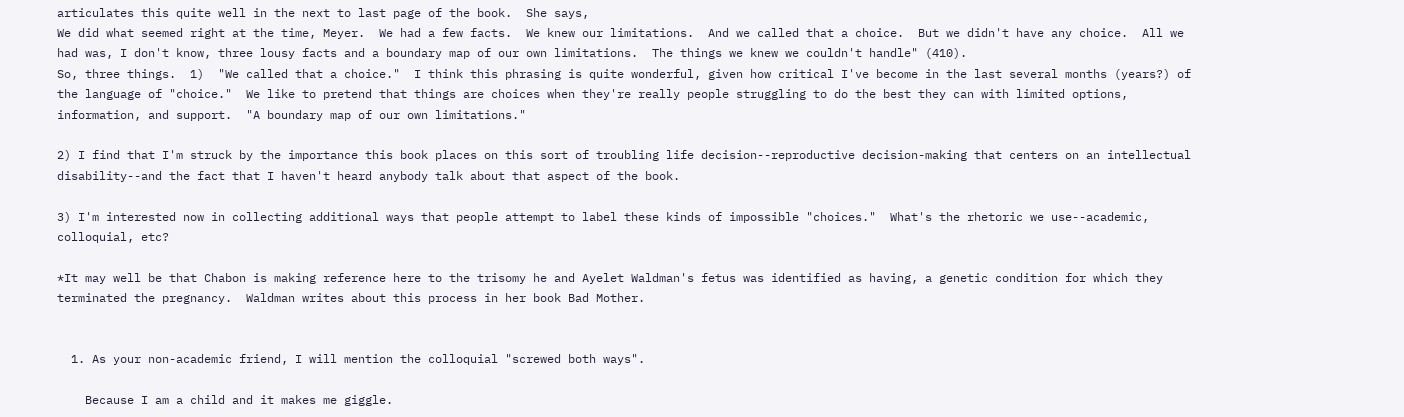articulates this quite well in the next to last page of the book.  She says,
We did what seemed right at the time, Meyer.  We had a few facts.  We knew our limitations.  And we called that a choice.  But we didn't have any choice.  All we had was, I don't know, three lousy facts and a boundary map of our own limitations.  The things we knew we couldn't handle" (410).
So, three things.  1)  "We called that a choice."  I think this phrasing is quite wonderful, given how critical I've become in the last several months (years?) of the language of "choice."  We like to pretend that things are choices when they're really people struggling to do the best they can with limited options, information, and support.  "A boundary map of our own limitations."

2) I find that I'm struck by the importance this book places on this sort of troubling life decision--reproductive decision-making that centers on an intellectual disability--and the fact that I haven't heard anybody talk about that aspect of the book.

3) I'm interested now in collecting additional ways that people attempt to label these kinds of impossible "choices."  What's the rhetoric we use--academic, colloquial, etc?

*It may well be that Chabon is making reference here to the trisomy he and Ayelet Waldman's fetus was identified as having, a genetic condition for which they terminated the pregnancy.  Waldman writes about this process in her book Bad Mother.


  1. As your non-academic friend, I will mention the colloquial "screwed both ways".

    Because I am a child and it makes me giggle.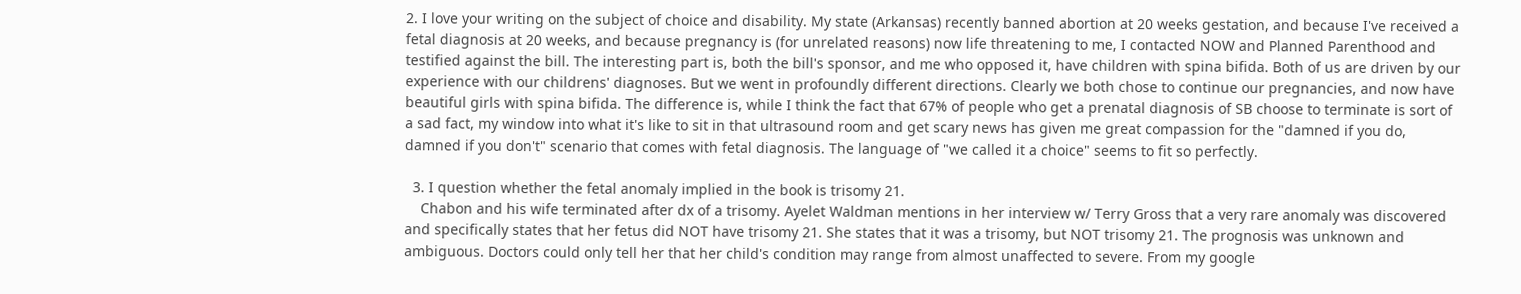2. I love your writing on the subject of choice and disability. My state (Arkansas) recently banned abortion at 20 weeks gestation, and because I've received a fetal diagnosis at 20 weeks, and because pregnancy is (for unrelated reasons) now life threatening to me, I contacted NOW and Planned Parenthood and testified against the bill. The interesting part is, both the bill's sponsor, and me who opposed it, have children with spina bifida. Both of us are driven by our experience with our childrens' diagnoses. But we went in profoundly different directions. Clearly we both chose to continue our pregnancies, and now have beautiful girls with spina bifida. The difference is, while I think the fact that 67% of people who get a prenatal diagnosis of SB choose to terminate is sort of a sad fact, my window into what it's like to sit in that ultrasound room and get scary news has given me great compassion for the "damned if you do, damned if you don't" scenario that comes with fetal diagnosis. The language of "we called it a choice" seems to fit so perfectly.

  3. I question whether the fetal anomaly implied in the book is trisomy 21.
    Chabon and his wife terminated after dx of a trisomy. Ayelet Waldman mentions in her interview w/ Terry Gross that a very rare anomaly was discovered and specifically states that her fetus did NOT have trisomy 21. She states that it was a trisomy, but NOT trisomy 21. The prognosis was unknown and ambiguous. Doctors could only tell her that her child's condition may range from almost unaffected to severe. From my google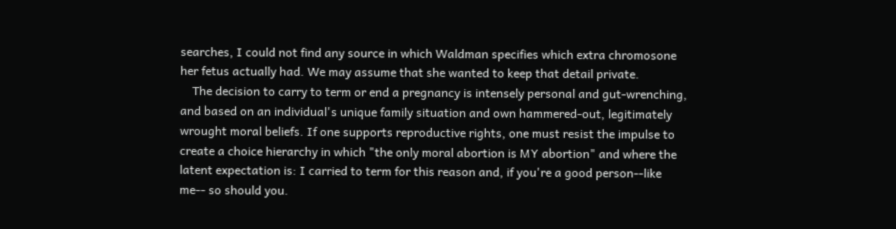searches, I could not find any source in which Waldman specifies which extra chromosone her fetus actually had. We may assume that she wanted to keep that detail private.
    The decision to carry to term or end a pregnancy is intensely personal and gut-wrenching, and based on an individual's unique family situation and own hammered-out, legitimately wrought moral beliefs. If one supports reproductive rights, one must resist the impulse to create a choice hierarchy in which "the only moral abortion is MY abortion" and where the latent expectation is: I carried to term for this reason and, if you're a good person--like me-- so should you.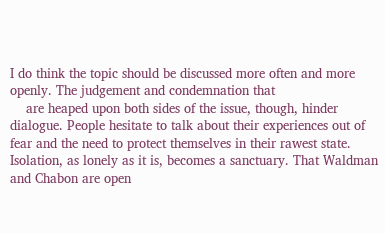I do think the topic should be discussed more often and more openly. The judgement and condemnation that
    are heaped upon both sides of the issue, though, hinder dialogue. People hesitate to talk about their experiences out of fear and the need to protect themselves in their rawest state. Isolation, as lonely as it is, becomes a sanctuary. That Waldman and Chabon are open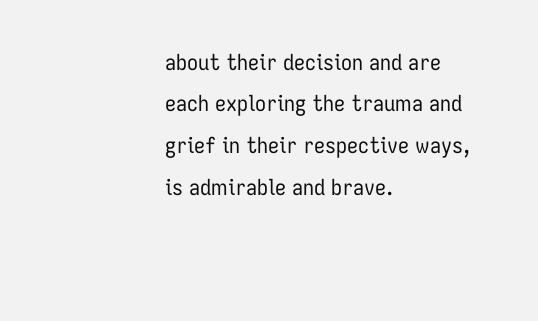about their decision and are each exploring the trauma and grief in their respective ways, is admirable and brave.